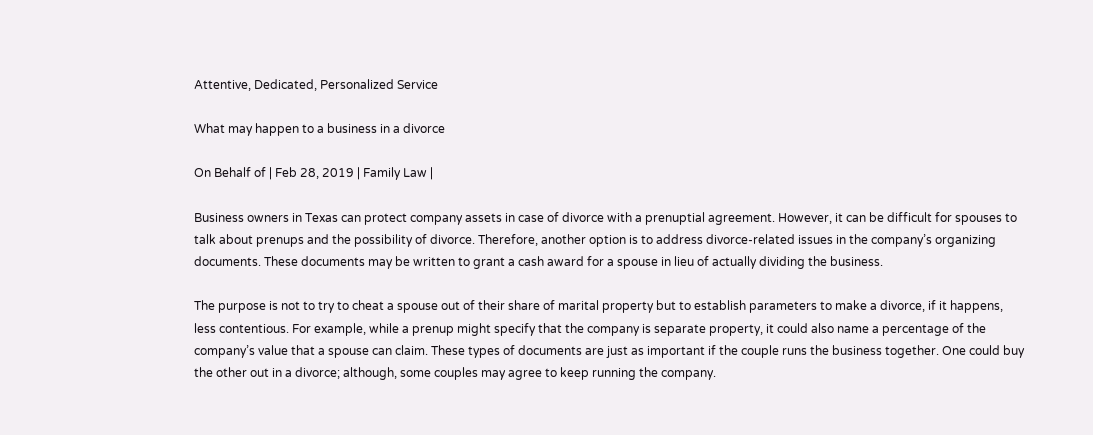Attentive, Dedicated, Personalized Service

What may happen to a business in a divorce

On Behalf of | Feb 28, 2019 | Family Law |

Business owners in Texas can protect company assets in case of divorce with a prenuptial agreement. However, it can be difficult for spouses to talk about prenups and the possibility of divorce. Therefore, another option is to address divorce-related issues in the company’s organizing documents. These documents may be written to grant a cash award for a spouse in lieu of actually dividing the business.

The purpose is not to try to cheat a spouse out of their share of marital property but to establish parameters to make a divorce, if it happens, less contentious. For example, while a prenup might specify that the company is separate property, it could also name a percentage of the company’s value that a spouse can claim. These types of documents are just as important if the couple runs the business together. One could buy the other out in a divorce; although, some couples may agree to keep running the company.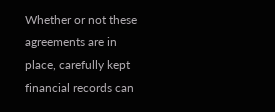Whether or not these agreements are in place, carefully kept financial records can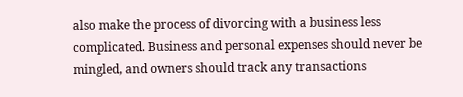also make the process of divorcing with a business less complicated. Business and personal expenses should never be mingled, and owners should track any transactions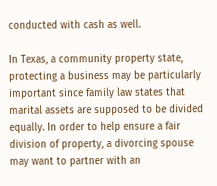conducted with cash as well.

In Texas, a community property state, protecting a business may be particularly important since family law states that marital assets are supposed to be divided equally. In order to help ensure a fair division of property, a divorcing spouse may want to partner with an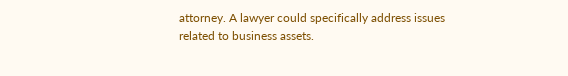attorney. A lawyer could specifically address issues related to business assets.